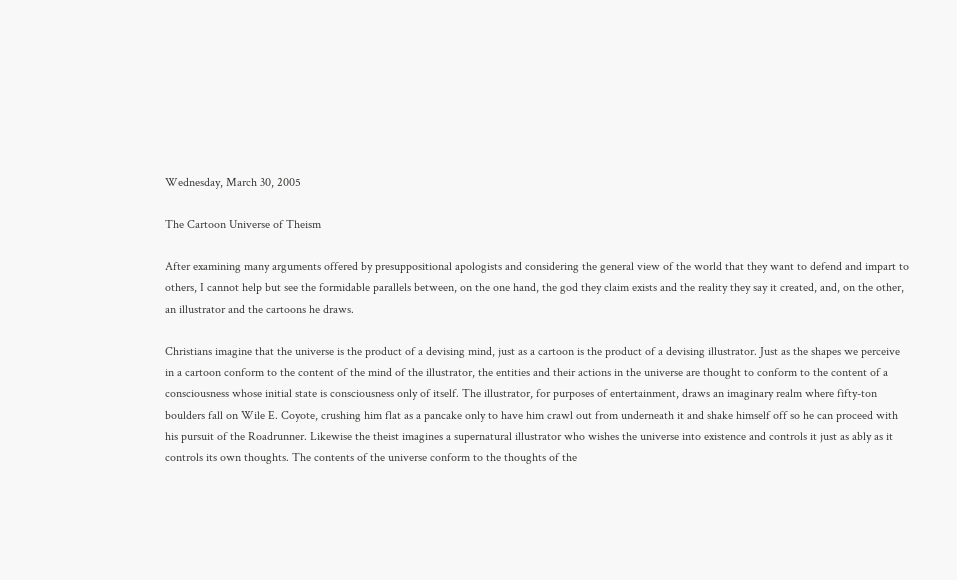Wednesday, March 30, 2005

The Cartoon Universe of Theism

After examining many arguments offered by presuppositional apologists and considering the general view of the world that they want to defend and impart to others, I cannot help but see the formidable parallels between, on the one hand, the god they claim exists and the reality they say it created, and, on the other, an illustrator and the cartoons he draws.

Christians imagine that the universe is the product of a devising mind, just as a cartoon is the product of a devising illustrator. Just as the shapes we perceive in a cartoon conform to the content of the mind of the illustrator, the entities and their actions in the universe are thought to conform to the content of a consciousness whose initial state is consciousness only of itself. The illustrator, for purposes of entertainment, draws an imaginary realm where fifty-ton boulders fall on Wile E. Coyote, crushing him flat as a pancake only to have him crawl out from underneath it and shake himself off so he can proceed with his pursuit of the Roadrunner. Likewise the theist imagines a supernatural illustrator who wishes the universe into existence and controls it just as ably as it controls its own thoughts. The contents of the universe conform to the thoughts of the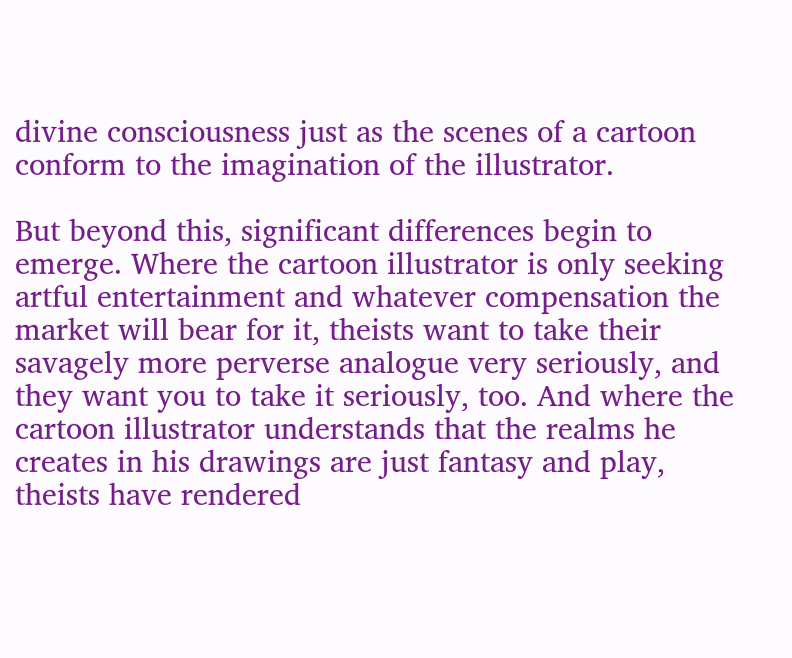divine consciousness just as the scenes of a cartoon conform to the imagination of the illustrator.

But beyond this, significant differences begin to emerge. Where the cartoon illustrator is only seeking artful entertainment and whatever compensation the market will bear for it, theists want to take their savagely more perverse analogue very seriously, and they want you to take it seriously, too. And where the cartoon illustrator understands that the realms he creates in his drawings are just fantasy and play, theists have rendered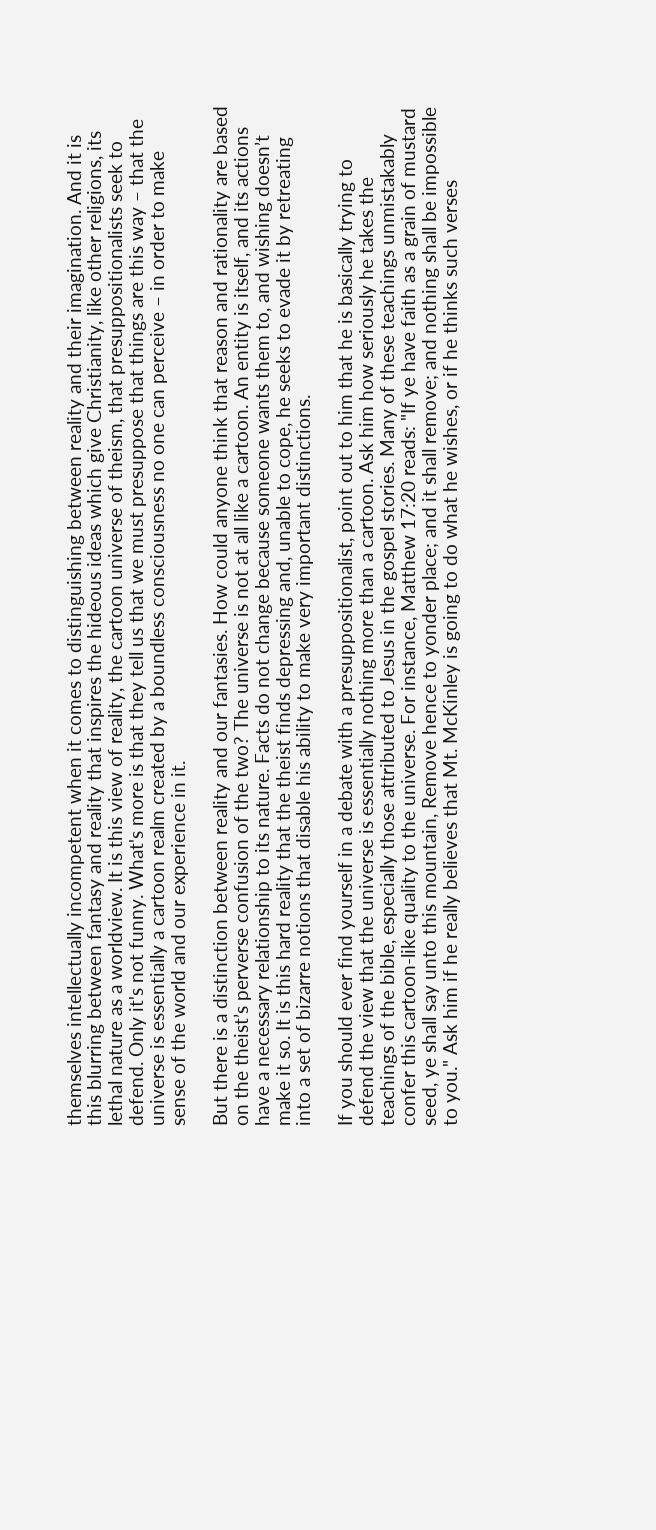themselves intellectually incompetent when it comes to distinguishing between reality and their imagination. And it is this blurring between fantasy and reality that inspires the hideous ideas which give Christianity, like other religions, its lethal nature as a worldview. It is this view of reality, the cartoon universe of theism, that presuppositionalists seek to defend. Only it's not funny. What's more is that they tell us that we must presuppose that things are this way – that the universe is essentially a cartoon realm created by a boundless consciousness no one can perceive – in order to make sense of the world and our experience in it.

But there is a distinction between reality and our fantasies. How could anyone think that reason and rationality are based on the theist’s perverse confusion of the two? The universe is not at all like a cartoon. An entity is itself, and its actions have a necessary relationship to its nature. Facts do not change because someone wants them to, and wishing doesn’t make it so. It is this hard reality that the theist finds depressing and, unable to cope, he seeks to evade it by retreating into a set of bizarre notions that disable his ability to make very important distinctions.

If you should ever find yourself in a debate with a presuppositionalist, point out to him that he is basically trying to defend the view that the universe is essentially nothing more than a cartoon. Ask him how seriously he takes the teachings of the bible, especially those attributed to Jesus in the gospel stories. Many of these teachings unmistakably confer this cartoon-like quality to the universe. For instance, Matthew 17:20 reads: "If ye have faith as a grain of mustard seed, ye shall say unto this mountain, Remove hence to yonder place; and it shall remove; and nothing shall be impossible to you." Ask him if he really believes that Mt. McKinley is going to do what he wishes, or if he thinks such verses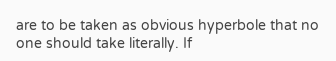are to be taken as obvious hyperbole that no one should take literally. If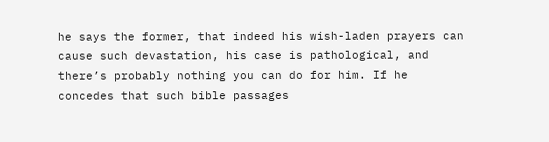he says the former, that indeed his wish-laden prayers can cause such devastation, his case is pathological, and there’s probably nothing you can do for him. If he concedes that such bible passages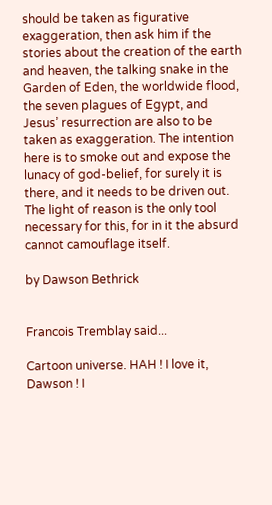should be taken as figurative exaggeration, then ask him if the stories about the creation of the earth and heaven, the talking snake in the Garden of Eden, the worldwide flood, the seven plagues of Egypt, and Jesus’ resurrection are also to be taken as exaggeration. The intention here is to smoke out and expose the lunacy of god-belief, for surely it is there, and it needs to be driven out. The light of reason is the only tool necessary for this, for in it the absurd cannot camouflage itself.

by Dawson Bethrick


Francois Tremblay said...

Cartoon universe. HAH ! I love it, Dawson ! I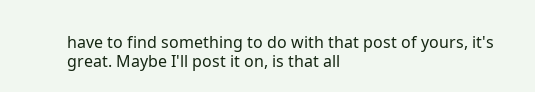have to find something to do with that post of yours, it's great. Maybe I'll post it on, is that all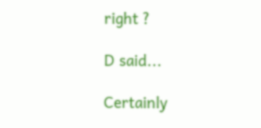right ?

D said...

Certainly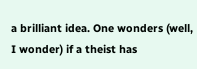a brilliant idea. One wonders (well, I wonder) if a theist has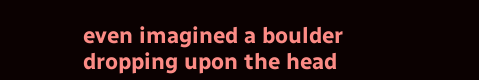even imagined a boulder dropping upon the head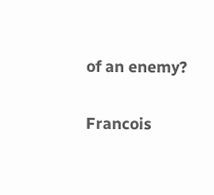of an enemy?

Francois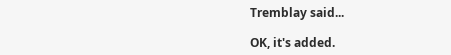Tremblay said...

OK, it's added.